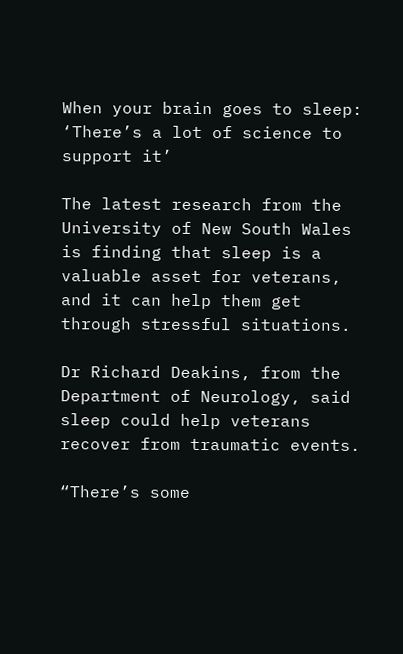When your brain goes to sleep: ‘There’s a lot of science to support it’

The latest research from the University of New South Wales is finding that sleep is a valuable asset for veterans, and it can help them get through stressful situations.

Dr Richard Deakins, from the Department of Neurology, said sleep could help veterans recover from traumatic events.

“There’s some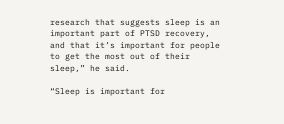research that suggests sleep is an important part of PTSD recovery, and that it’s important for people to get the most out of their sleep,” he said.

“Sleep is important for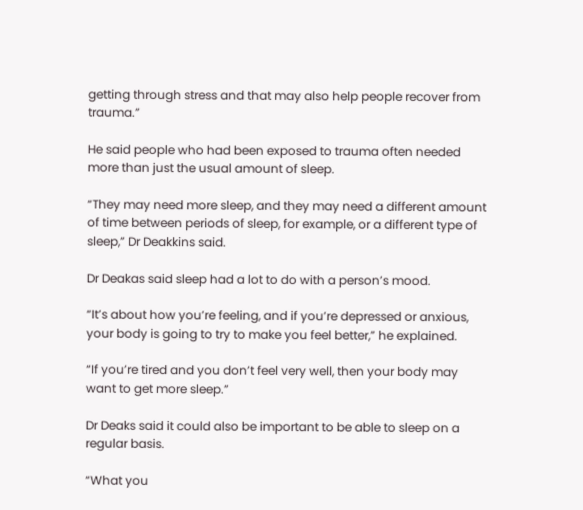getting through stress and that may also help people recover from trauma.”

He said people who had been exposed to trauma often needed more than just the usual amount of sleep.

“They may need more sleep, and they may need a different amount of time between periods of sleep, for example, or a different type of sleep,” Dr Deakkins said.

Dr Deakas said sleep had a lot to do with a person’s mood.

“It’s about how you’re feeling, and if you’re depressed or anxious, your body is going to try to make you feel better,” he explained.

“If you’re tired and you don’t feel very well, then your body may want to get more sleep.”

Dr Deaks said it could also be important to be able to sleep on a regular basis.

“What you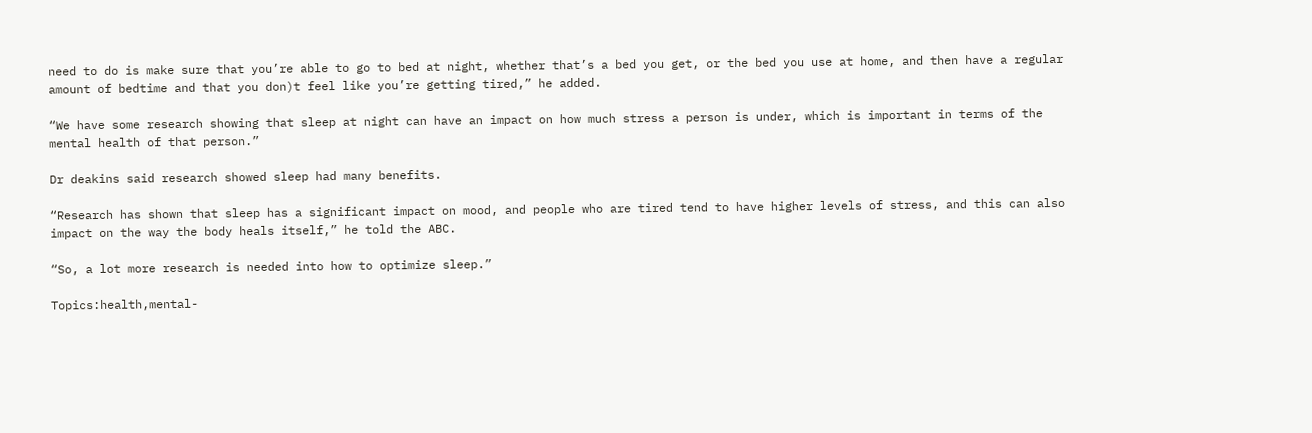need to do is make sure that you’re able to go to bed at night, whether that’s a bed you get, or the bed you use at home, and then have a regular amount of bedtime and that you don)t feel like you’re getting tired,” he added.

“We have some research showing that sleep at night can have an impact on how much stress a person is under, which is important in terms of the mental health of that person.”

Dr deakins said research showed sleep had many benefits.

“Research has shown that sleep has a significant impact on mood, and people who are tired tend to have higher levels of stress, and this can also impact on the way the body heals itself,” he told the ABC.

“So, a lot more research is needed into how to optimize sleep.”

Topics:health,mental-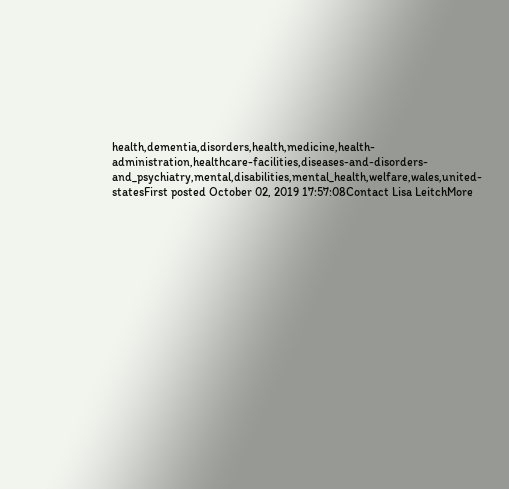health,dementia,disorders,health,medicine,health-administration,healthcare-facilities,diseases-and-disorders-and_psychiatry,mental,disabilities,mental_health,welfare,wales,united-statesFirst posted October 02, 2019 17:57:08Contact Lisa LeitchMore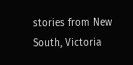stories from New South, Victoria